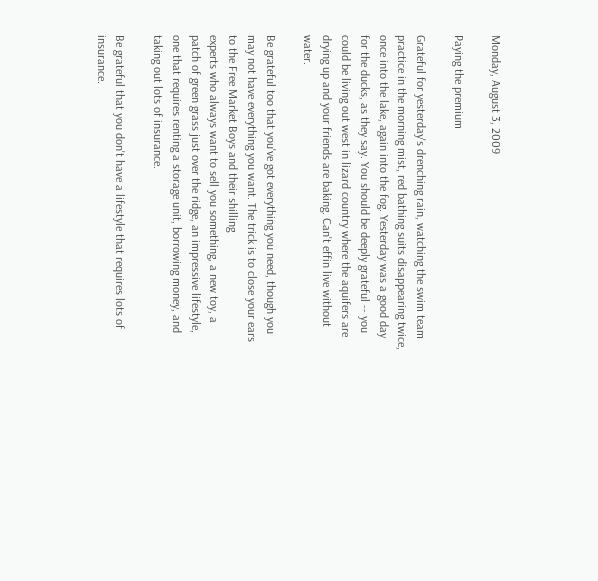Monday, August 3, 2009

Paying the premium

Grateful for yesterday's drenching rain, watching the swim team practice in the morning mist, red bathing suits disappearing twice, once into the lake, again into the fog. Yesterday was a good day for the ducks, as they say. You should be deeply grateful -- you could be living out west in lizard country where the aquifers are drying up and your friends are baking. Can't effin live without water.

Be grateful too that you've got everything you need, though you may not have everything you want. The trick is to close your ears to the Free Market Boys and their shilling
experts who always want to sell you something, a new toy, a patch of green grass just over the ridge, an impressive lifestyle, one that requires renting a storage unit, borrowing money, and taking out lots of insurance.

Be grateful that you don't have a lifestyle that requires lots of insurance.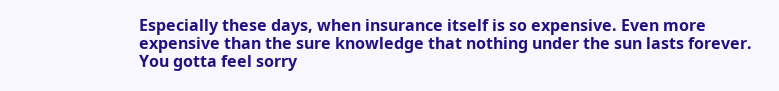Especially these days, when insurance itself is so expensive. Even more expensive than the sure knowledge that nothing under the sun lasts forever. You gotta feel sorry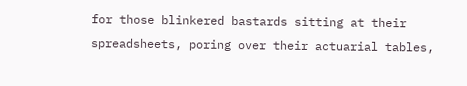for those blinkered bastards sitting at their spreadsheets, poring over their actuarial tables,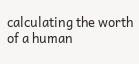calculating the worth of a human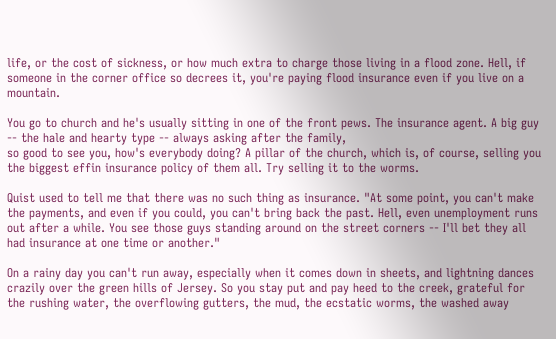life, or the cost of sickness, or how much extra to charge those living in a flood zone. Hell, if someone in the corner office so decrees it, you're paying flood insurance even if you live on a mountain.

You go to church and he's usually sitting in one of the front pews. The insurance agent. A big guy -- the hale and hearty type -- always asking after the family,
so good to see you, how's everybody doing? A pillar of the church, which is, of course, selling you the biggest effin insurance policy of them all. Try selling it to the worms.

Quist used to tell me that there was no such thing as insurance. "At some point, you can't make the payments, and even if you could, you can't bring back the past. Hell, even unemployment runs out after a while. You see those guys standing around on the street corners -- I'll bet they all had insurance at one time or another."

On a rainy day you can't run away, especially when it comes down in sheets, and lightning dances crazily over the green hills of Jersey. So you stay put and pay heed to the creek, grateful for the rushing water, the overflowing gutters, the mud, the ecstatic worms, the washed away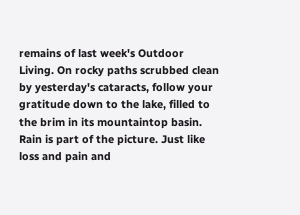remains of last week's Outdoor Living. On rocky paths scrubbed clean by yesterday's cataracts, follow your gratitude down to the lake, filled to the brim in its mountaintop basin. Rain is part of the picture. Just like loss and pain and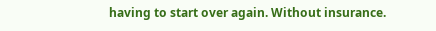having to start over again. Without insurance.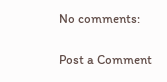No comments:

Post a Comment